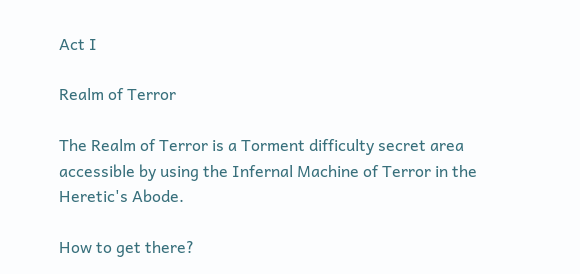Act I

Realm of Terror

The Realm of Terror is a Torment difficulty secret area accessible by using the Infernal Machine of Terror in the Heretic's Abode.

How to get there?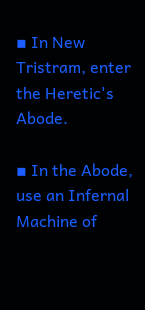▪ In New Tristram, enter the Heretic's Abode.

▪ In the Abode, use an Infernal Machine of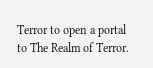Terror to open a portal to The Realm of Terror.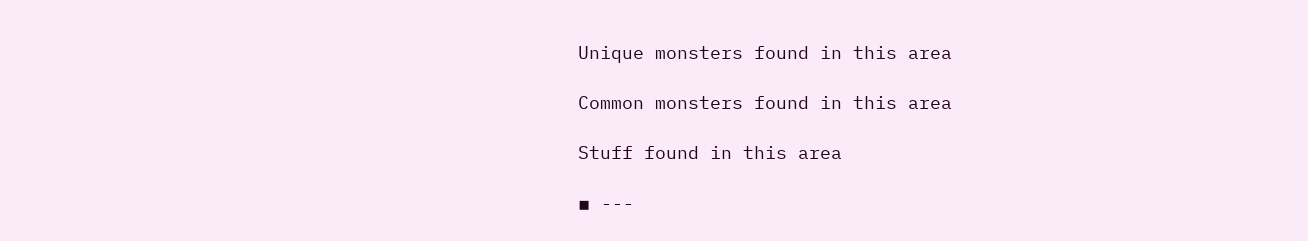Unique monsters found in this area

Common monsters found in this area

Stuff found in this area

▪ ---